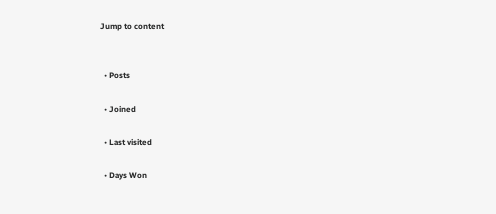Jump to content


  • Posts

  • Joined

  • Last visited

  • Days Won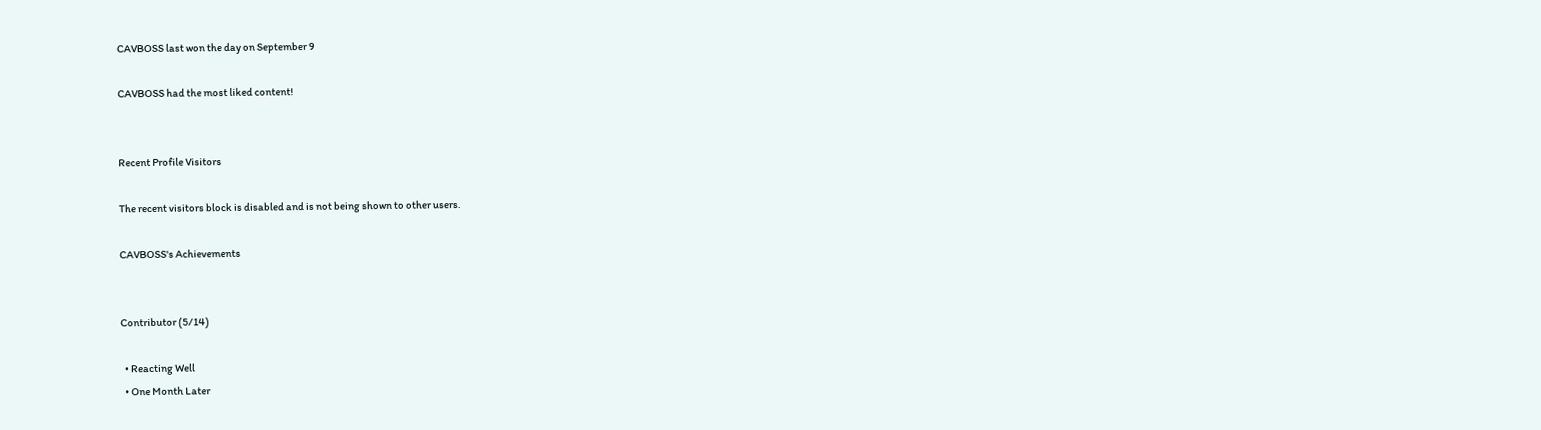CAVBOSS last won the day on September 9

CAVBOSS had the most liked content!


Recent Profile Visitors

The recent visitors block is disabled and is not being shown to other users.

CAVBOSS's Achievements


Contributor (5/14)

  • Reacting Well
  • One Month Later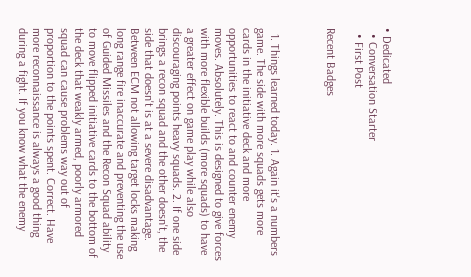• Dedicated
  • Conversation Starter
  • First Post

Recent Badges



  1. Things learned today. 1. Again it's a numbers game. The side with more squads gets more cards in the initiative deck and more opportunities to react to and counter enemy moves. Absolutely. This is designed to give forces with more flexible builds (more squads) to have a greater effect on game play while also discouraging points heavy squads. 2. If one side brings a recon squad and the other doesn't, the side that doesn't is at a severe disadvantage. Between ECM not allowing target locks making long range fire inaccurate and preventing the use of Guided Missiles and the Recon Squad ability to move flipped initiative cards to the bottom of the deck that weakly armed, poorly armored squad can cause problems way out of proportion to the points spent. Correct. Have more reconnaissance is always a good thing during a fight. If you know what the enemy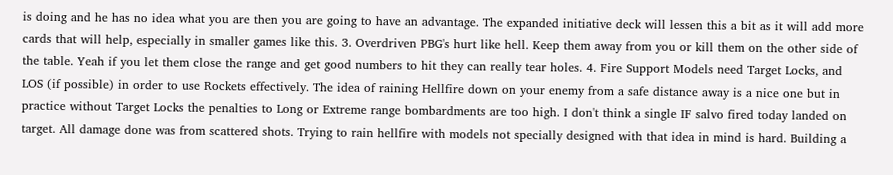is doing and he has no idea what you are then you are going to have an advantage. The expanded initiative deck will lessen this a bit as it will add more cards that will help, especially in smaller games like this. 3. Overdriven PBG's hurt like hell. Keep them away from you or kill them on the other side of the table. Yeah if you let them close the range and get good numbers to hit they can really tear holes. 4. Fire Support Models need Target Locks, and LOS (if possible) in order to use Rockets effectively. The idea of raining Hellfire down on your enemy from a safe distance away is a nice one but in practice without Target Locks the penalties to Long or Extreme range bombardments are too high. I don't think a single IF salvo fired today landed on target. All damage done was from scattered shots. Trying to rain hellfire with models not specially designed with that idea in mind is hard. Building a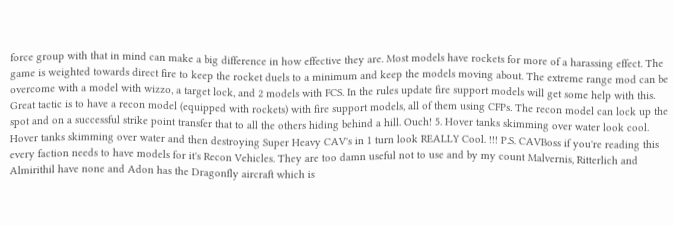force group with that in mind can make a big difference in how effective they are. Most models have rockets for more of a harassing effect. The game is weighted towards direct fire to keep the rocket duels to a minimum and keep the models moving about. The extreme range mod can be overcome with a model with wizzo, a target lock, and 2 models with FCS. In the rules update fire support models will get some help with this. Great tactic is to have a recon model (equipped with rockets) with fire support models, all of them using CFPs. The recon model can lock up the spot and on a successful strike point transfer that to all the others hiding behind a hill. Ouch! 5. Hover tanks skimming over water look cool. Hover tanks skimming over water and then destroying Super Heavy CAV's in 1 turn look REALLY Cool. !!! P.S. CAVBoss if you're reading this every faction needs to have models for it's Recon Vehicles. They are too damn useful not to use and by my count Malvernis, Ritterlich and Almirithil have none and Adon has the Dragonfly aircraft which is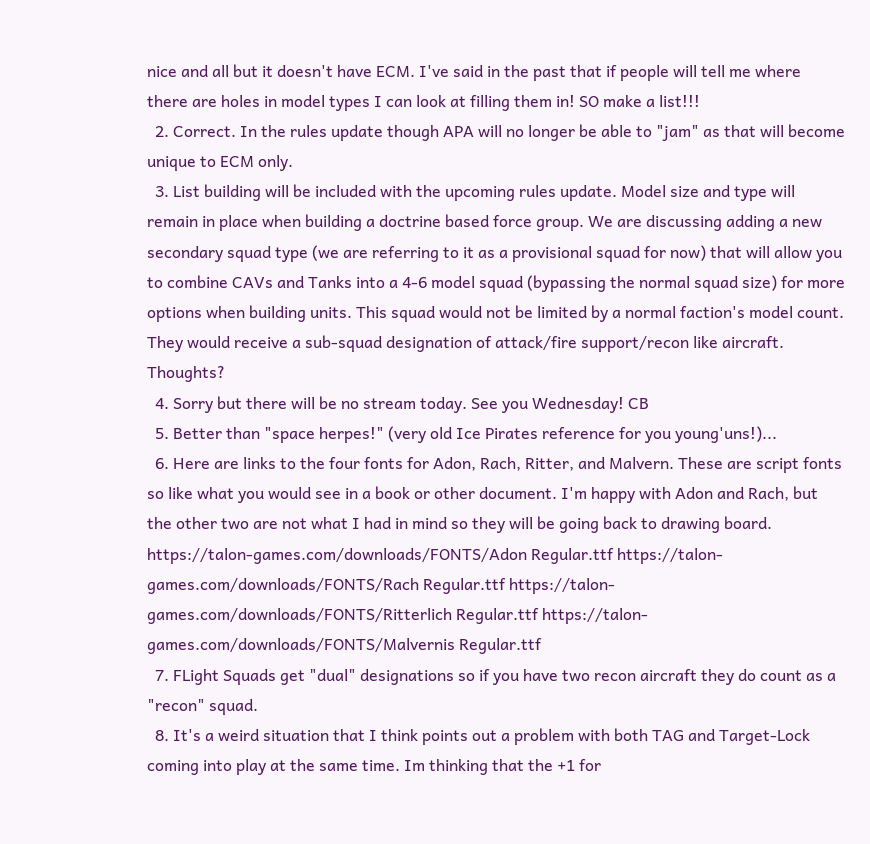nice and all but it doesn't have ECM. I've said in the past that if people will tell me where there are holes in model types I can look at filling them in! SO make a list!!!
  2. Correct. In the rules update though APA will no longer be able to "jam" as that will become unique to ECM only.
  3. List building will be included with the upcoming rules update. Model size and type will remain in place when building a doctrine based force group. We are discussing adding a new secondary squad type (we are referring to it as a provisional squad for now) that will allow you to combine CAVs and Tanks into a 4-6 model squad (bypassing the normal squad size) for more options when building units. This squad would not be limited by a normal faction's model count. They would receive a sub-squad designation of attack/fire support/recon like aircraft. Thoughts?
  4. Sorry but there will be no stream today. See you Wednesday! CB
  5. Better than "space herpes!" (very old Ice Pirates reference for you young'uns!)...
  6. Here are links to the four fonts for Adon, Rach, Ritter, and Malvern. These are script fonts so like what you would see in a book or other document. I'm happy with Adon and Rach, but the other two are not what I had in mind so they will be going back to drawing board. https://talon-games.com/downloads/FONTS/Adon Regular.ttf https://talon-games.com/downloads/FONTS/Rach Regular.ttf https://talon-games.com/downloads/FONTS/Ritterlich Regular.ttf https://talon-games.com/downloads/FONTS/Malvernis Regular.ttf
  7. FLight Squads get "dual" designations so if you have two recon aircraft they do count as a "recon" squad.
  8. It's a weird situation that I think points out a problem with both TAG and Target-Lock coming into play at the same time. Im thinking that the +1 for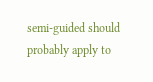semi-guided should probably apply to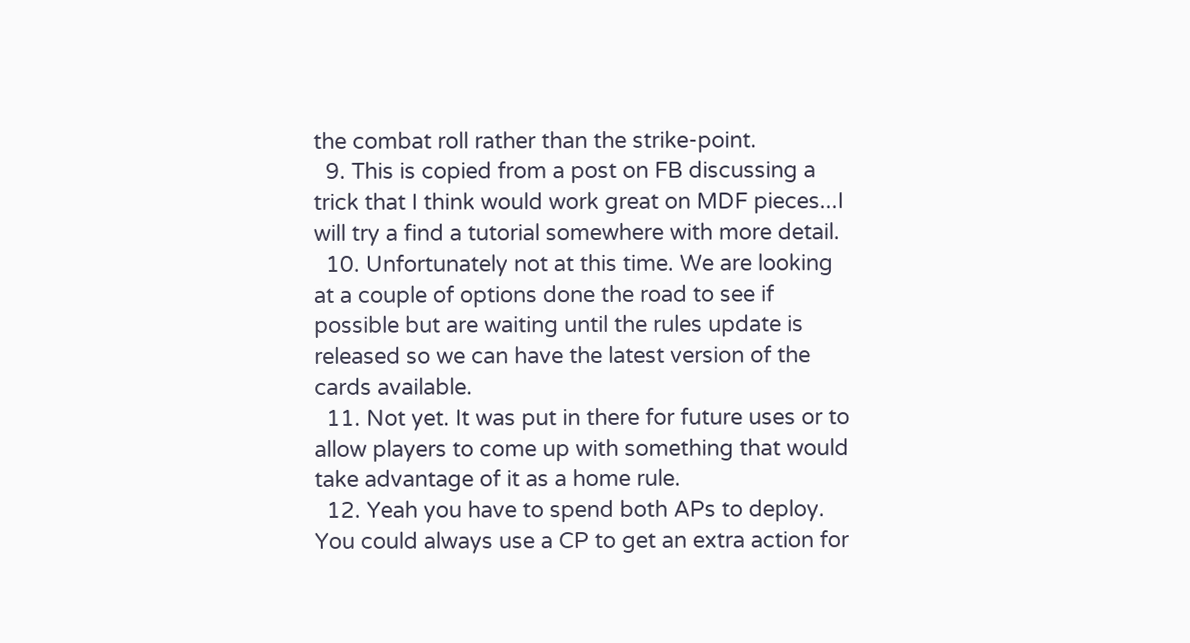the combat roll rather than the strike-point.
  9. This is copied from a post on FB discussing a trick that I think would work great on MDF pieces...I will try a find a tutorial somewhere with more detail.
  10. Unfortunately not at this time. We are looking at a couple of options done the road to see if possible but are waiting until the rules update is released so we can have the latest version of the cards available.
  11. Not yet. It was put in there for future uses or to allow players to come up with something that would take advantage of it as a home rule.
  12. Yeah you have to spend both APs to deploy. You could always use a CP to get an extra action for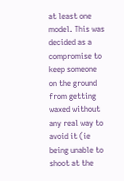at least one model. This was decided as a compromise to keep someone on the ground from getting waxed without any real way to avoid it (ie being unable to shoot at the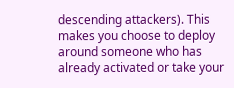descending attackers). This makes you choose to deploy around someone who has already activated or take your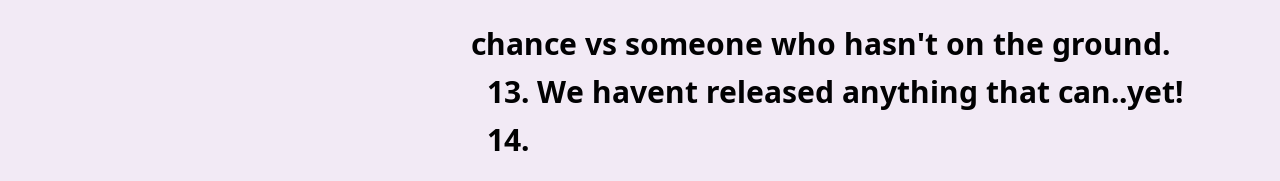chance vs someone who hasn't on the ground.
  13. We havent released anything that can..yet!
  14.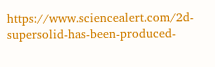https://www.sciencealert.com/2d-supersolid-has-been-produced-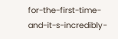for-the-first-time-and-it-s-incredibly-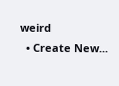weird
  • Create New...